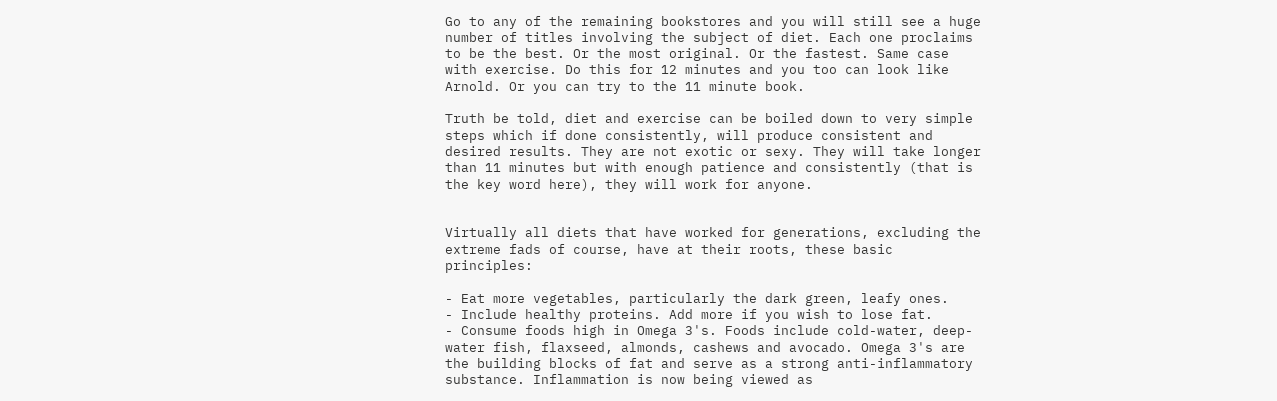Go to any of the remaining bookstores and you will still see a huge number of titles involving the subject of diet. Each one proclaims to be the best. Or the most original. Or the fastest. Same case with exercise. Do this for 12 minutes and you too can look like Arnold. Or you can try to the 11 minute book.

Truth be told, diet and exercise can be boiled down to very simple steps which if done consistently, will produce consistent and desired results. They are not exotic or sexy. They will take longer than 11 minutes but with enough patience and consistently (that is the key word here), they will work for anyone.


Virtually all diets that have worked for generations, excluding the extreme fads of course, have at their roots, these basic principles:

- Eat more vegetables, particularly the dark green, leafy ones.
- Include healthy proteins. Add more if you wish to lose fat.
- Consume foods high in Omega 3's. Foods include cold-water, deep-water fish, flaxseed, almonds, cashews and avocado. Omega 3's are the building blocks of fat and serve as a strong anti-inflammatory substance. Inflammation is now being viewed as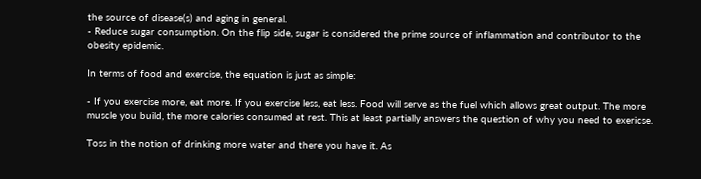the source of disease(s) and aging in general.
- Reduce sugar consumption. On the flip side, sugar is considered the prime source of inflammation and contributor to the obesity epidemic.

In terms of food and exercise, the equation is just as simple:

- If you exercise more, eat more. If you exercise less, eat less. Food will serve as the fuel which allows great output. The more muscle you build, the more calories consumed at rest. This at least partially answers the question of why you need to exericse.

Toss in the notion of drinking more water and there you have it. As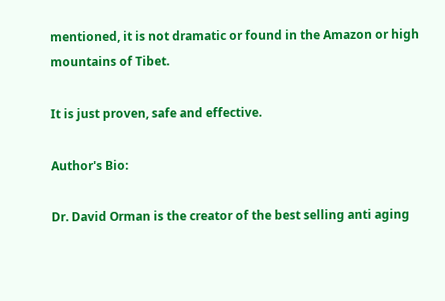mentioned, it is not dramatic or found in the Amazon or high mountains of Tibet.

It is just proven, safe and effective.

Author's Bio:

Dr. David Orman is the creator of the best selling anti aging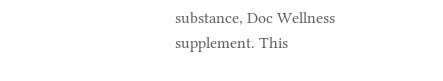substance, Doc Wellness supplement. This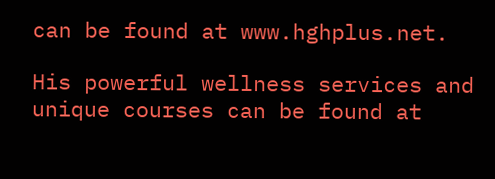can be found at www.hghplus.net.

His powerful wellness services and unique courses can be found at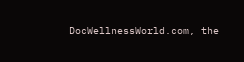DocWellnessWorld.com, the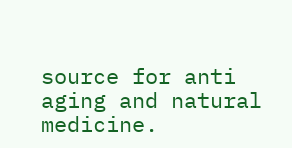source for anti aging and natural medicine.